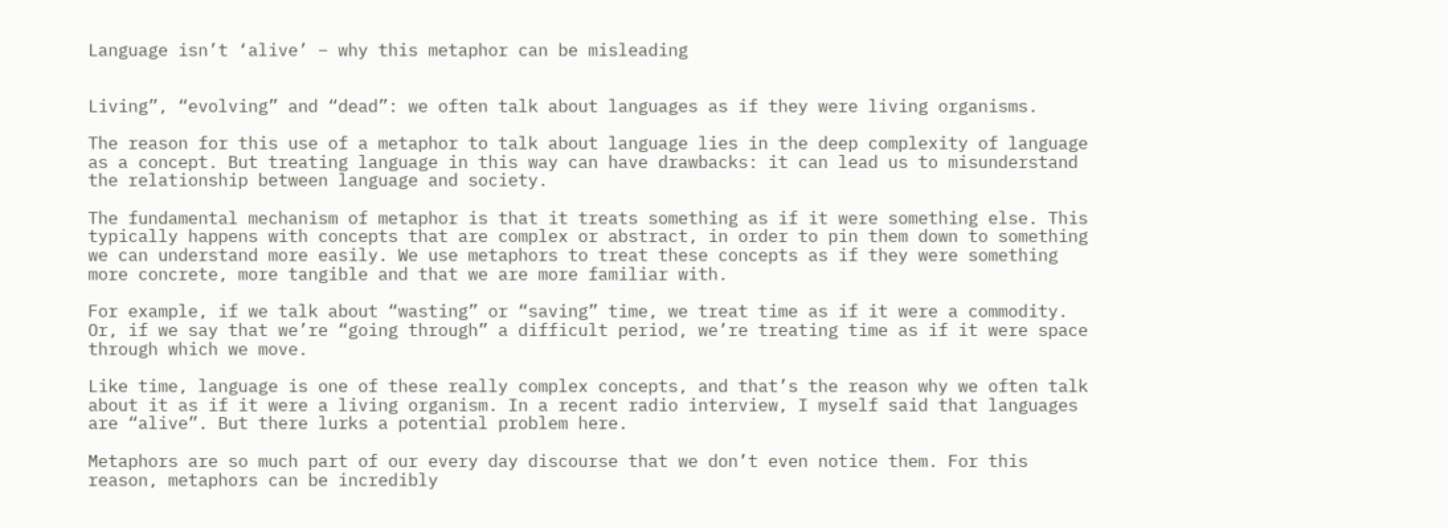Language isn’t ‘alive’ – why this metaphor can be misleading


Living”, “evolving” and “dead”: we often talk about languages as if they were living organisms.

The reason for this use of a metaphor to talk about language lies in the deep complexity of language as a concept. But treating language in this way can have drawbacks: it can lead us to misunderstand the relationship between language and society.

The fundamental mechanism of metaphor is that it treats something as if it were something else. This typically happens with concepts that are complex or abstract, in order to pin them down to something we can understand more easily. We use metaphors to treat these concepts as if they were something more concrete, more tangible and that we are more familiar with.

For example, if we talk about “wasting” or “saving” time, we treat time as if it were a commodity. Or, if we say that we’re “going through” a difficult period, we’re treating time as if it were space through which we move.

Like time, language is one of these really complex concepts, and that’s the reason why we often talk about it as if it were a living organism. In a recent radio interview, I myself said that languages are “alive”. But there lurks a potential problem here.

Metaphors are so much part of our every day discourse that we don’t even notice them. For this reason, metaphors can be incredibly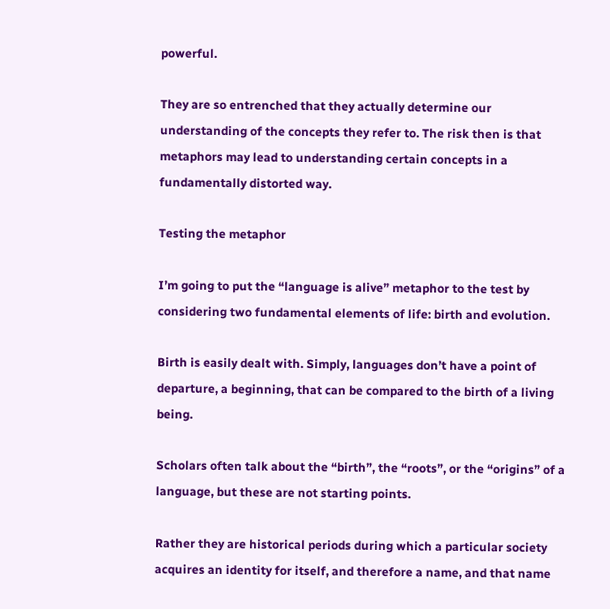powerful.

They are so entrenched that they actually determine our understanding of the concepts they refer to. The risk then is that metaphors may lead to understanding certain concepts in a fundamentally distorted way.

Testing the metaphor

I’m going to put the “language is alive” metaphor to the test by considering two fundamental elements of life: birth and evolution.

Birth is easily dealt with. Simply, languages don’t have a point of departure, a beginning, that can be compared to the birth of a living being.

Scholars often talk about the “birth”, the “roots”, or the “origins” of a language, but these are not starting points.

Rather they are historical periods during which a particular society acquires an identity for itself, and therefore a name, and that name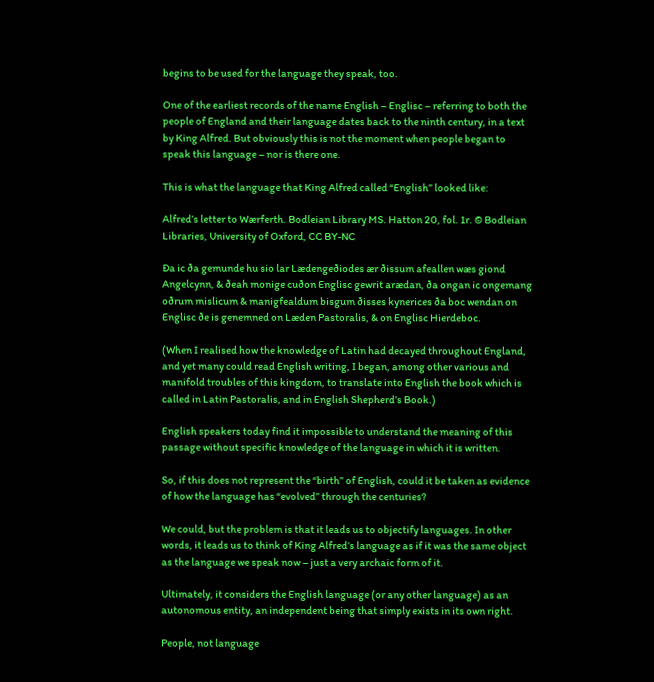begins to be used for the language they speak, too.

One of the earliest records of the name English – Englisc – referring to both the people of England and their language dates back to the ninth century, in a text by King Alfred. But obviously this is not the moment when people began to speak this language – nor is there one.

This is what the language that King Alfred called “English” looked like:

Alfred’s letter to Wærferth. Bodleian Library MS. Hatton 20, fol. 1r. © Bodleian Libraries, University of Oxford, CC BY-NC

Ða ic ða gemunde hu sio lar Lædengeðiodes ær ðissum afeallen wæs giond Angelcynn, & ðeah monige cuðon Englisc gewrit arædan, ða ongan ic ongemang oðrum mislicum & manigfealdum bisgum ðisses kynerices ða boc wendan on Englisc ðe is genemned on Læden Pastoralis, & on Englisc Hierdeboc.

(When I realised how the knowledge of Latin had decayed throughout England, and yet many could read English writing, I began, among other various and manifold troubles of this kingdom, to translate into English the book which is called in Latin Pastoralis, and in English Shepherd’s Book.)

English speakers today find it impossible to understand the meaning of this passage without specific knowledge of the language in which it is written.

So, if this does not represent the “birth” of English, could it be taken as evidence of how the language has “evolved” through the centuries?

We could, but the problem is that it leads us to objectify languages. In other words, it leads us to think of King Alfred’s language as if it was the same object as the language we speak now – just a very archaic form of it.

Ultimately, it considers the English language (or any other language) as an autonomous entity, an independent being that simply exists in its own right.

People, not language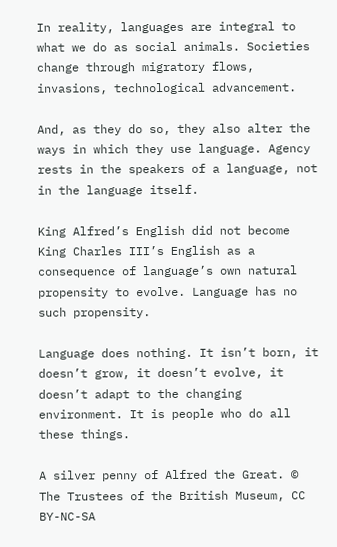In reality, languages are integral to what we do as social animals. Societies change through migratory flows, invasions, technological advancement.

And, as they do so, they also alter the ways in which they use language. Agency rests in the speakers of a language, not in the language itself.

King Alfred’s English did not become King Charles III’s English as a consequence of language’s own natural propensity to evolve. Language has no such propensity.

Language does nothing. It isn’t born, it doesn’t grow, it doesn’t evolve, it doesn’t adapt to the changing environment. It is people who do all these things.

A silver penny of Alfred the Great. © The Trustees of the British Museum, CC BY-NC-SA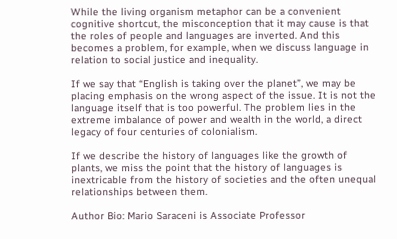While the living organism metaphor can be a convenient cognitive shortcut, the misconception that it may cause is that the roles of people and languages are inverted. And this becomes a problem, for example, when we discuss language in relation to social justice and inequality.

If we say that “English is taking over the planet”, we may be placing emphasis on the wrong aspect of the issue. It is not the language itself that is too powerful. The problem lies in the extreme imbalance of power and wealth in the world, a direct legacy of four centuries of colonialism.

If we describe the history of languages like the growth of plants, we miss the point that the history of languages is inextricable from the history of societies and the often unequal relationships between them.

Author Bio: Mario Saraceni is Associate Professor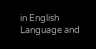in English Language and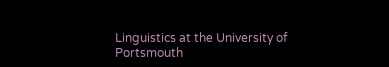Linguistics at the University of Portsmouth